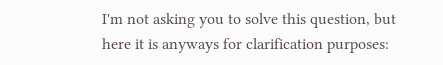I'm not asking you to solve this question, but here it is anyways for clarification purposes: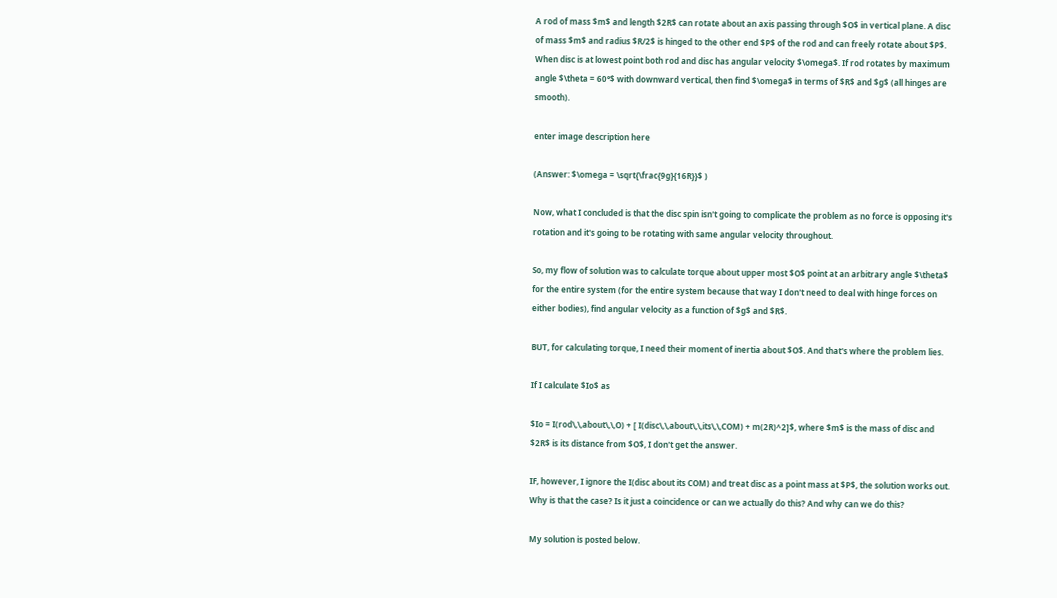A rod of mass $m$ and length $2R$ can rotate about an axis passing through $O$ in vertical plane. A disc of mass $m$ and radius $R/2$ is hinged to the other end $P$ of the rod and can freely rotate about $P$. When disc is at lowest point both rod and disc has angular velocity $\omega$. If rod rotates by maximum angle $\theta = 60°$ with downward vertical, then find $\omega$ in terms of $R$ and $g$ (all hinges are smooth).

enter image description here

(Answer: $\omega = \sqrt{\frac{9g}{16R}}$ )

Now, what I concluded is that the disc spin isn't going to complicate the problem as no force is opposing it's rotation and it's going to be rotating with same angular velocity throughout.

So, my flow of solution was to calculate torque about upper most $O$ point at an arbitrary angle $\theta$ for the entire system (for the entire system because that way I don't need to deal with hinge forces on either bodies), find angular velocity as a function of $g$ and $R$.

BUT, for calculating torque, I need their moment of inertia about $O$. And that's where the problem lies.

If I calculate $Io$ as

$Io = I(rod\,\,about\,\,O) + [ I(disc\,\,about\,\,its\,\,COM) + m(2R)^2]$, where $m$ is the mass of disc and $2R$ is its distance from $O$, I don't get the answer.

IF, however, I ignore the I(disc about its COM) and treat disc as a point mass at $P$, the solution works out. Why is that the case? Is it just a coincidence or can we actually do this? And why can we do this?

My solution is posted below.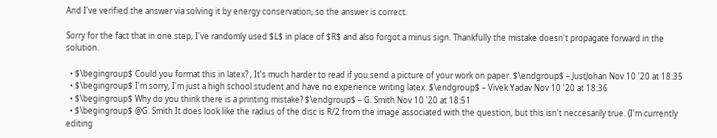And I've verified the answer via solving it by energy conservation, so the answer is correct.

Sorry for the fact that in one step, I've randomly used $L$ in place of $R$ and also forgot a minus sign. Thankfully the mistake doesn't propagate forward in the solution.

  • $\begingroup$ Could you format this in latex? , It's much harder to read if you send a picture of your work on paper. $\endgroup$ – JustJohan Nov 10 '20 at 18:35
  • $\begingroup$ I'm sorry, I'm just a high school student and have no experience writing latex. $\endgroup$ – Vivek Yadav Nov 10 '20 at 18:36
  • $\begingroup$ Why do you think there is a printing mistake? $\endgroup$ – G. Smith Nov 10 '20 at 18:51
  • $\begingroup$ @G. Smith It does look like the radius of the disc is R/2 from the image associated with the question, but this isn't neccesarily true. (I'm currently editing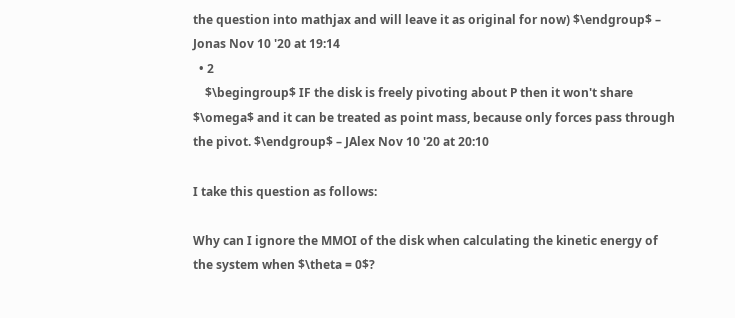the question into mathjax and will leave it as original for now) $\endgroup$ – Jonas Nov 10 '20 at 19:14
  • 2
    $\begingroup$ IF the disk is freely pivoting about P then it won't share $\omega$ and it can be treated as point mass, because only forces pass through the pivot. $\endgroup$ – JAlex Nov 10 '20 at 20:10

I take this question as follows:

Why can I ignore the MMOI of the disk when calculating the kinetic energy of the system when $\theta = 0$?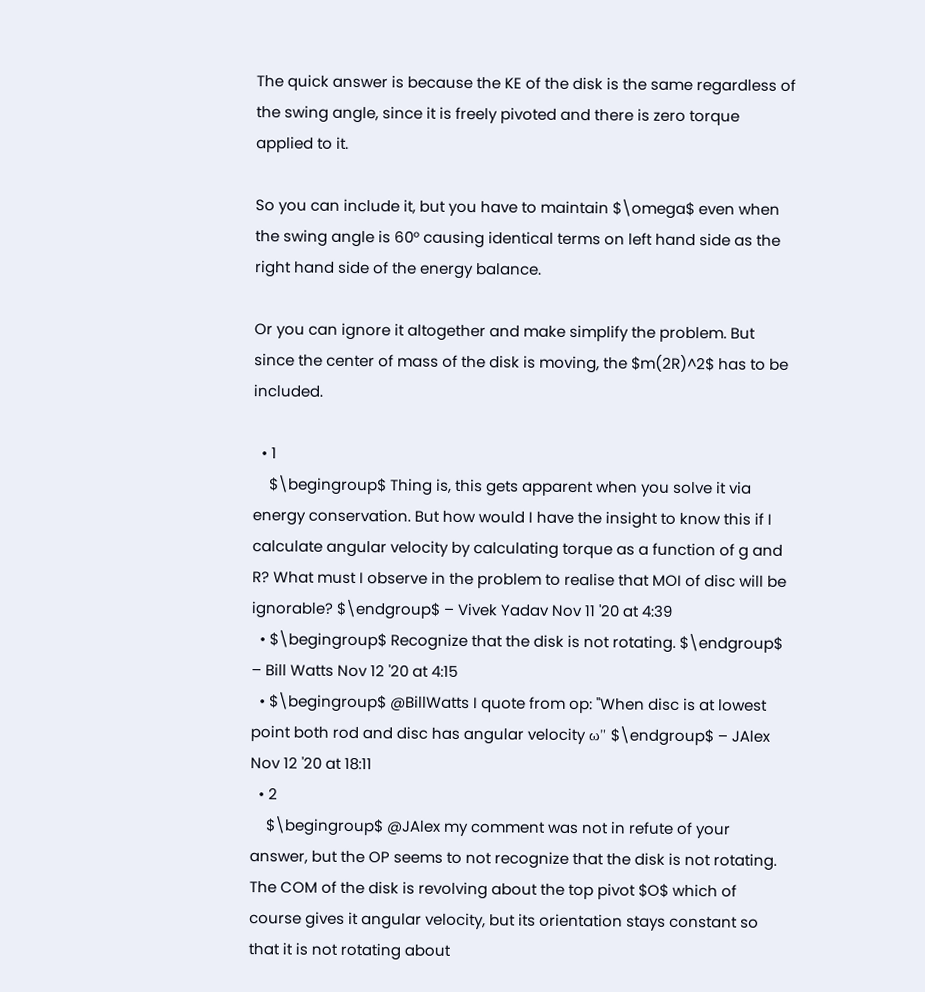The quick answer is because the KE of the disk is the same regardless of the swing angle, since it is freely pivoted and there is zero torque applied to it.

So you can include it, but you have to maintain $\omega$ even when the swing angle is 60° causing identical terms on left hand side as the right hand side of the energy balance.

Or you can ignore it altogether and make simplify the problem. But since the center of mass of the disk is moving, the $m(2R)^2$ has to be included.

  • 1
    $\begingroup$ Thing is, this gets apparent when you solve it via energy conservation. But how would I have the insight to know this if I calculate angular velocity by calculating torque as a function of g and R? What must I observe in the problem to realise that MOI of disc will be ignorable? $\endgroup$ – Vivek Yadav Nov 11 '20 at 4:39
  • $\begingroup$ Recognize that the disk is not rotating. $\endgroup$ – Bill Watts Nov 12 '20 at 4:15
  • $\begingroup$ @BillWatts I quote from op: "When disc is at lowest point both rod and disc has angular velocity ω" $\endgroup$ – JAlex Nov 12 '20 at 18:11
  • 2
    $\begingroup$ @JAlex my comment was not in refute of your answer, but the OP seems to not recognize that the disk is not rotating. The COM of the disk is revolving about the top pivot $O$ which of course gives it angular velocity, but its orientation stays constant so that it is not rotating about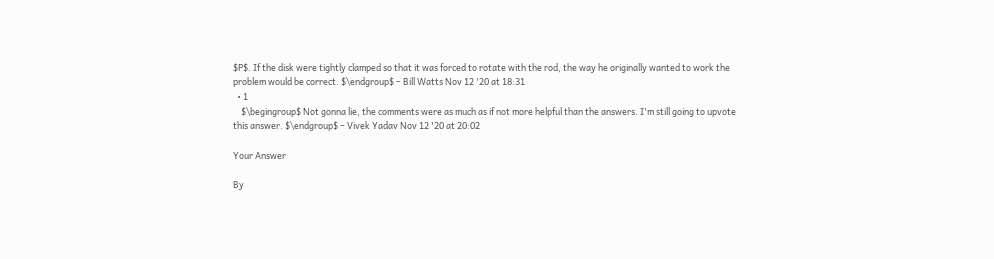$P$. If the disk were tightly clamped so that it was forced to rotate with the rod, the way he originally wanted to work the problem would be correct. $\endgroup$ – Bill Watts Nov 12 '20 at 18:31
  • 1
    $\begingroup$ Not gonna lie, the comments were as much as if not more helpful than the answers. I'm still going to upvote this answer. $\endgroup$ – Vivek Yadav Nov 12 '20 at 20:02

Your Answer

By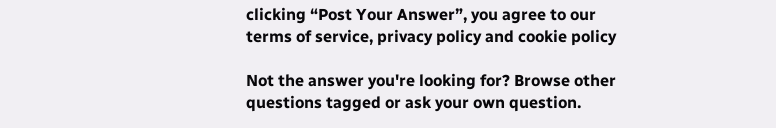clicking “Post Your Answer”, you agree to our terms of service, privacy policy and cookie policy

Not the answer you're looking for? Browse other questions tagged or ask your own question.